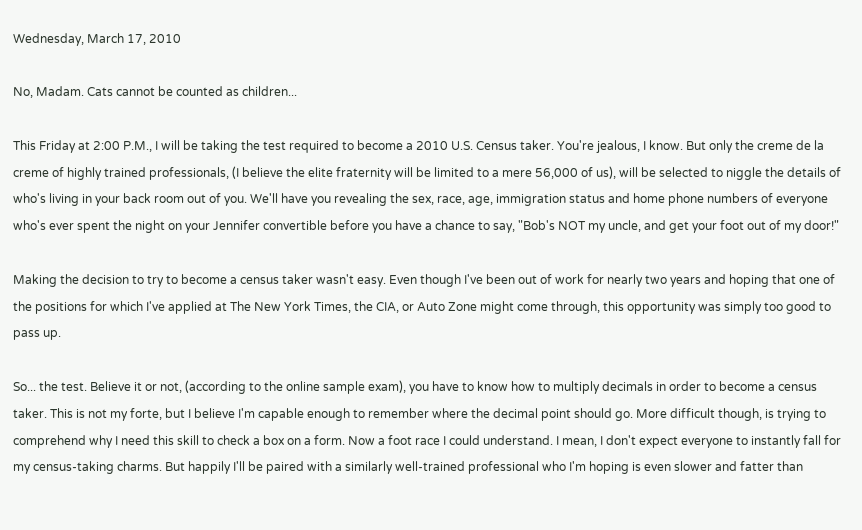Wednesday, March 17, 2010

No, Madam. Cats cannot be counted as children...

This Friday at 2:00 P.M., I will be taking the test required to become a 2010 U.S. Census taker. You're jealous, I know. But only the creme de la creme of highly trained professionals, (I believe the elite fraternity will be limited to a mere 56,000 of us), will be selected to niggle the details of who's living in your back room out of you. We'll have you revealing the sex, race, age, immigration status and home phone numbers of everyone who's ever spent the night on your Jennifer convertible before you have a chance to say, "Bob's NOT my uncle, and get your foot out of my door!"

Making the decision to try to become a census taker wasn't easy. Even though I've been out of work for nearly two years and hoping that one of the positions for which I've applied at The New York Times, the CIA, or Auto Zone might come through, this opportunity was simply too good to pass up.

So... the test. Believe it or not, (according to the online sample exam), you have to know how to multiply decimals in order to become a census taker. This is not my forte, but I believe I'm capable enough to remember where the decimal point should go. More difficult though, is trying to comprehend why I need this skill to check a box on a form. Now a foot race I could understand. I mean, I don't expect everyone to instantly fall for my census-taking charms. But happily I'll be paired with a similarly well-trained professional who I'm hoping is even slower and fatter than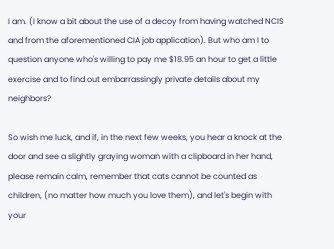I am. (I know a bit about the use of a decoy from having watched NCIS and from the aforementioned CIA job application). But who am I to question anyone who's willing to pay me $18.95 an hour to get a little exercise and to find out embarrassingly private details about my neighbors?

So wish me luck, and if, in the next few weeks, you hear a knock at the door and see a slightly graying woman with a clipboard in her hand, please remain calm, remember that cats cannot be counted as children, (no matter how much you love them), and let's begin with your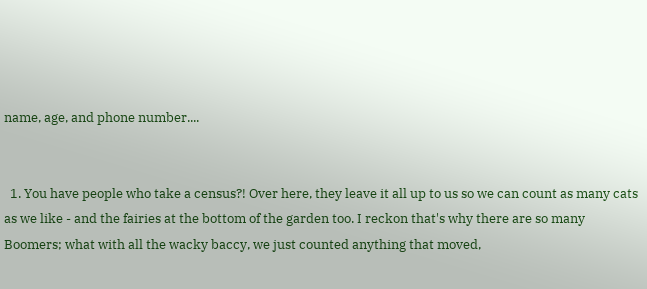name, age, and phone number....


  1. You have people who take a census?! Over here, they leave it all up to us so we can count as many cats as we like - and the fairies at the bottom of the garden too. I reckon that's why there are so many Boomers; what with all the wacky baccy, we just counted anything that moved,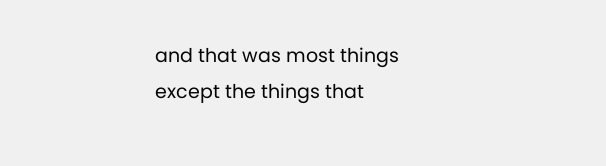and that was most things except the things that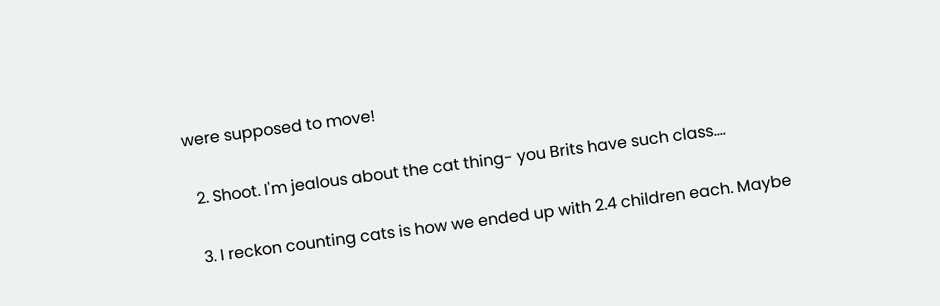were supposed to move!

  2. Shoot. I'm jealous about the cat thing- you Brits have such class....

  3. I reckon counting cats is how we ended up with 2.4 children each. Maybe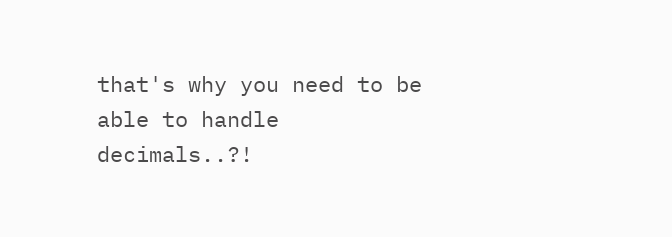that's why you need to be able to handle decimals..?!